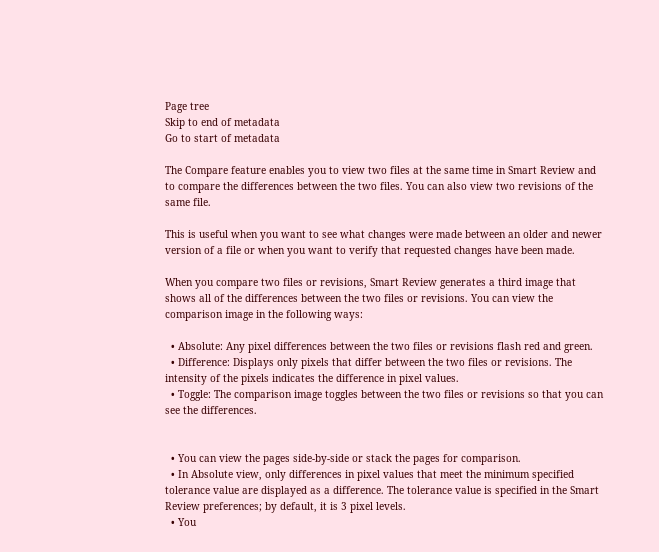Page tree
Skip to end of metadata
Go to start of metadata

The Compare feature enables you to view two files at the same time in Smart Review and to compare the differences between the two files. You can also view two revisions of the same file.

This is useful when you want to see what changes were made between an older and newer version of a file or when you want to verify that requested changes have been made.

When you compare two files or revisions, Smart Review generates a third image that shows all of the differences between the two files or revisions. You can view the comparison image in the following ways:

  • Absolute: Any pixel differences between the two files or revisions flash red and green.
  • Difference: Displays only pixels that differ between the two files or revisions. The intensity of the pixels indicates the difference in pixel values.
  • Toggle: The comparison image toggles between the two files or revisions so that you can see the differences.


  • You can view the pages side-by-side or stack the pages for comparison.
  • In Absolute view, only differences in pixel values that meet the minimum specified tolerance value are displayed as a difference. The tolerance value is specified in the Smart Review preferences; by default, it is 3 pixel levels.
  • You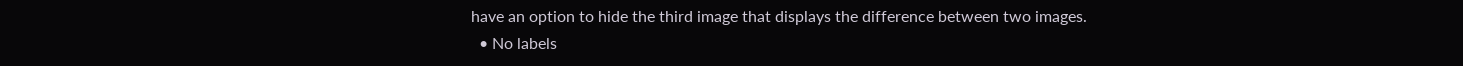have an option to hide the third image that displays the difference between two images.
  • No labels